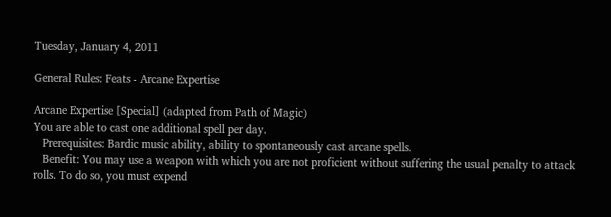Tuesday, January 4, 2011

General Rules: Feats - Arcane Expertise

Arcane Expertise [Special] (adapted from Path of Magic)
You are able to cast one additional spell per day.
   Prerequisites: Bardic music ability, ability to spontaneously cast arcane spells.
   Benefit: You may use a weapon with which you are not proficient without suffering the usual penalty to attack rolls. To do so, you must expend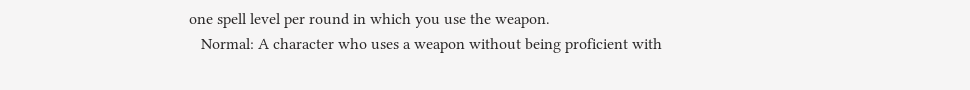one spell level per round in which you use the weapon.
   Normal: A character who uses a weapon without being proficient with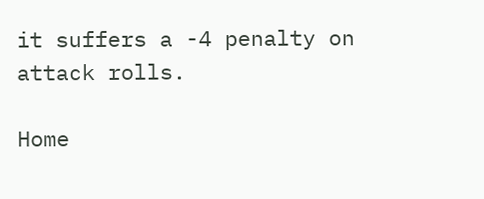it suffers a -4 penalty on attack rolls.

Home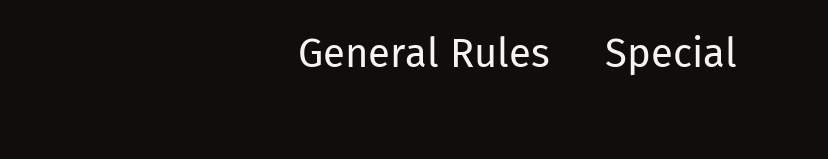General Rules     Special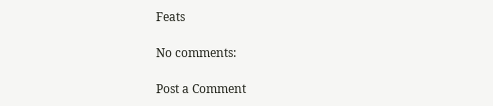Feats

No comments:

Post a Comment